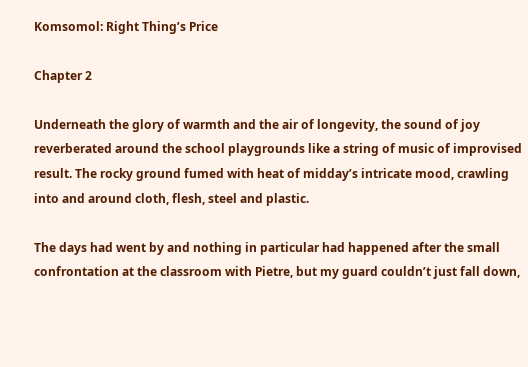Komsomol: Right Thing’s Price

Chapter 2

Underneath the glory of warmth and the air of longevity, the sound of joy reverberated around the school playgrounds like a string of music of improvised result. The rocky ground fumed with heat of midday’s intricate mood, crawling into and around cloth, flesh, steel and plastic.

The days had went by and nothing in particular had happened after the small confrontation at the classroom with Pietre, but my guard couldn’t just fall down,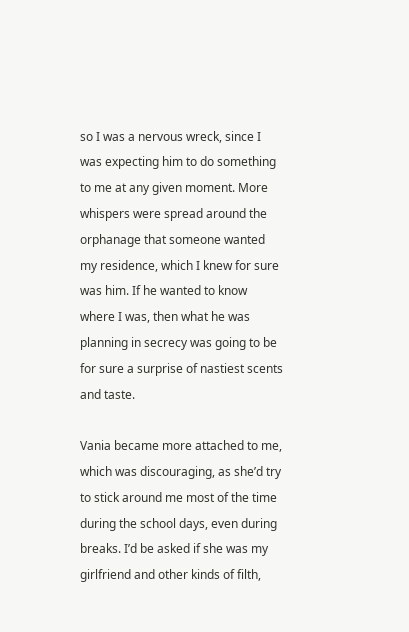so I was a nervous wreck, since I was expecting him to do something to me at any given moment. More whispers were spread around the orphanage that someone wanted my residence, which I knew for sure was him. If he wanted to know where I was, then what he was planning in secrecy was going to be for sure a surprise of nastiest scents and taste.

Vania became more attached to me, which was discouraging, as she’d try to stick around me most of the time during the school days, even during breaks. I’d be asked if she was my girlfriend and other kinds of filth,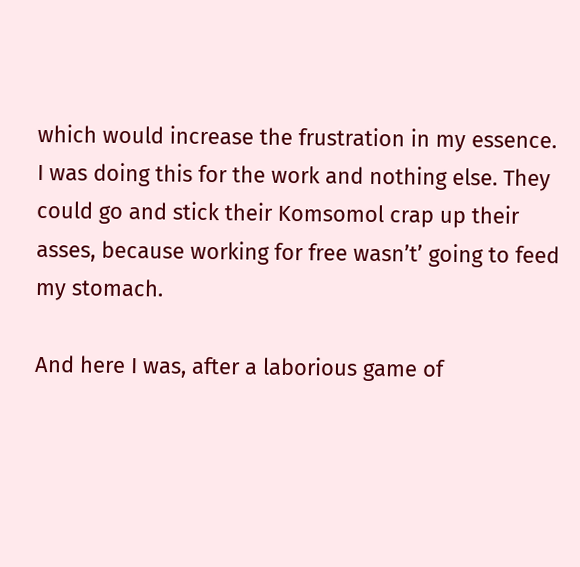which would increase the frustration in my essence. I was doing this for the work and nothing else. They could go and stick their Komsomol crap up their asses, because working for free wasn’t’ going to feed my stomach.

And here I was, after a laborious game of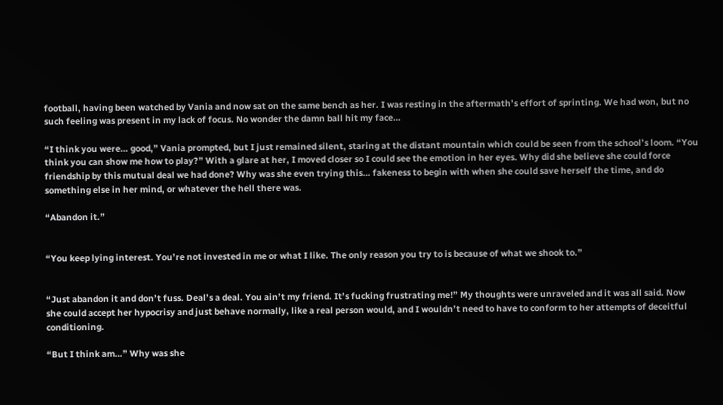football, having been watched by Vania and now sat on the same bench as her. I was resting in the aftermath’s effort of sprinting. We had won, but no such feeling was present in my lack of focus. No wonder the damn ball hit my face…

“I think you were… good,” Vania prompted, but I just remained silent, staring at the distant mountain which could be seen from the school’s loom. “You think you can show me how to play?” With a glare at her, I moved closer so I could see the emotion in her eyes. Why did she believe she could force friendship by this mutual deal we had done? Why was she even trying this… fakeness to begin with when she could save herself the time, and do something else in her mind, or whatever the hell there was.

“Abandon it.”


“You keep lying interest. You’re not invested in me or what I like. The only reason you try to is because of what we shook to.”


“Just abandon it and don’t fuss. Deal’s a deal. You ain’t my friend. It’s fucking frustrating me!” My thoughts were unraveled and it was all said. Now she could accept her hypocrisy and just behave normally, like a real person would, and I wouldn’t need to have to conform to her attempts of deceitful conditioning.

“But I think am…” Why was she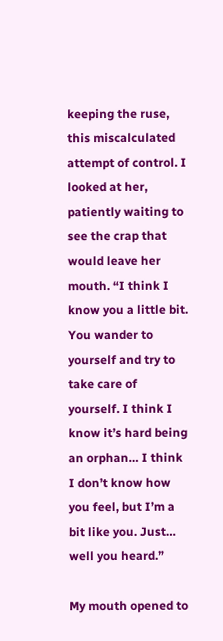keeping the ruse, this miscalculated attempt of control. I looked at her, patiently waiting to see the crap that would leave her mouth. “I think I know you a little bit. You wander to yourself and try to take care of yourself. I think I know it’s hard being an orphan… I think I don’t know how you feel, but I’m a bit like you. Just… well you heard.”

My mouth opened to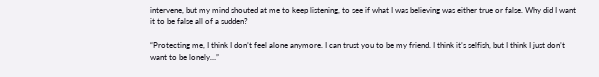intervene, but my mind shouted at me to keep listening, to see if what I was believing was either true or false. Why did I want it to be false all of a sudden?

“Protecting me, I think I don’t feel alone anymore. I can trust you to be my friend. I think it’s selfish, but I think I just don’t want to be lonely…”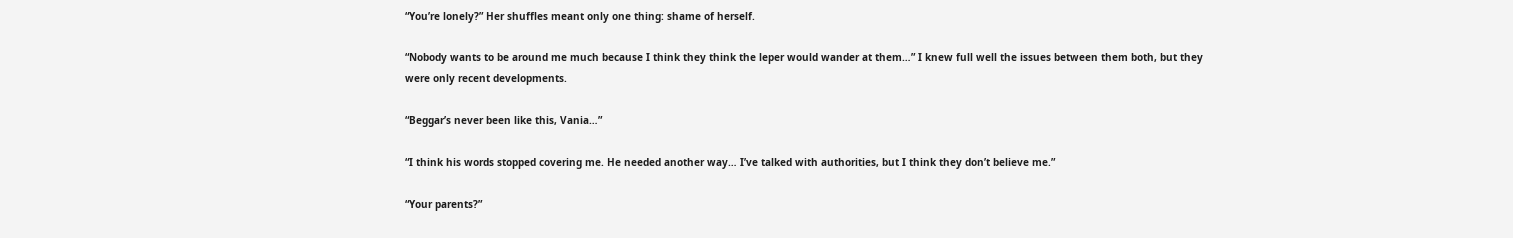“You’re lonely?” Her shuffles meant only one thing: shame of herself.

“Nobody wants to be around me much because I think they think the leper would wander at them…” I knew full well the issues between them both, but they were only recent developments.

“Beggar’s never been like this, Vania…”

“I think his words stopped covering me. He needed another way… I’ve talked with authorities, but I think they don’t believe me.”

“Your parents?”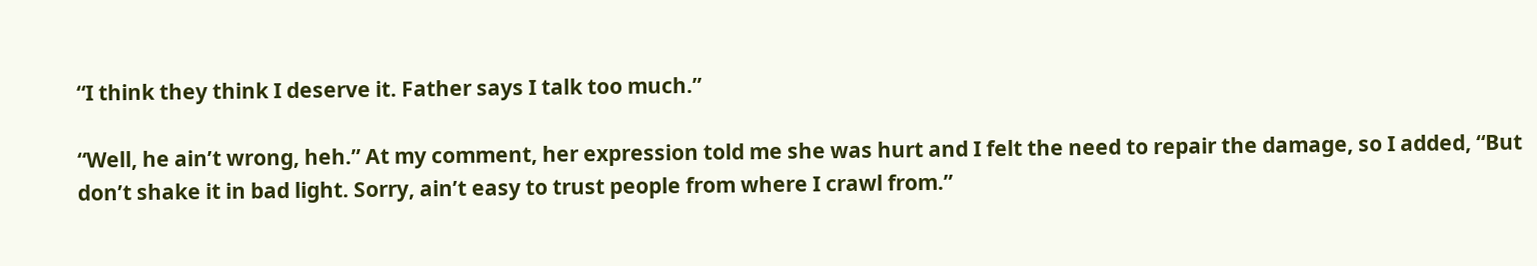“I think they think I deserve it. Father says I talk too much.”

“Well, he ain’t wrong, heh.” At my comment, her expression told me she was hurt and I felt the need to repair the damage, so I added, “But don’t shake it in bad light. Sorry, ain’t easy to trust people from where I crawl from.”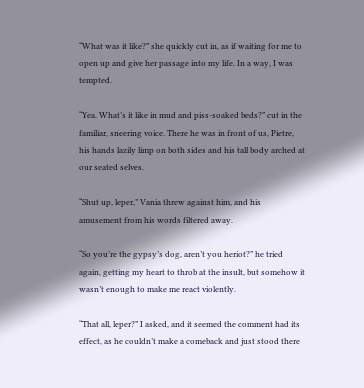“What was it like?” she quickly cut in, as if waiting for me to open up and give her passage into my life. In a way, I was tempted.

“Yea. What’s it like in mud and piss-soaked beds?” cut in the familiar, sneering voice. There he was in front of us, Pietre, his hands lazily limp on both sides and his tall body arched at our seated selves.

“Shut up, leper,” Vania threw against him, and his amusement from his words filtered away.

“So you’re the gypsy’s dog, aren’t you heriot?” he tried again, getting my heart to throb at the insult, but somehow it wasn’t enough to make me react violently.

“That all, leper?” I asked, and it seemed the comment had its effect, as he couldn’t make a comeback and just stood there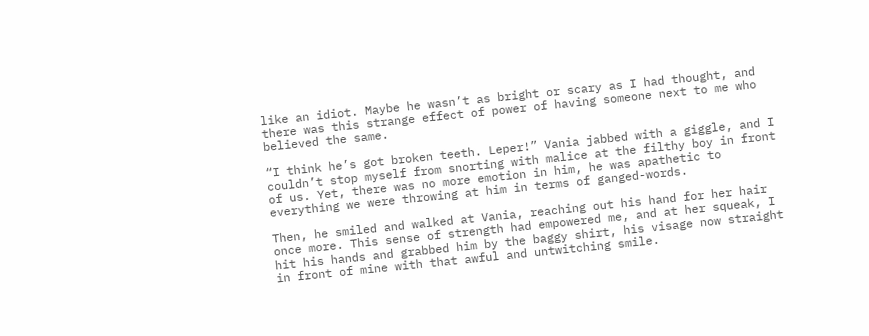like an idiot. Maybe he wasn’t as bright or scary as I had thought, and there was this strange effect of power of having someone next to me who believed the same.

“I think he’s got broken teeth. Leper!” Vania jabbed with a giggle, and I couldn’t stop myself from snorting with malice at the filthy boy in front of us. Yet, there was no more emotion in him, he was apathetic to everything we were throwing at him in terms of ganged-words.

Then, he smiled and walked at Vania, reaching out his hand for her hair once more. This sense of strength had empowered me, and at her squeak, I hit his hands and grabbed him by the baggy shirt, his visage now straight in front of mine with that awful and untwitching smile.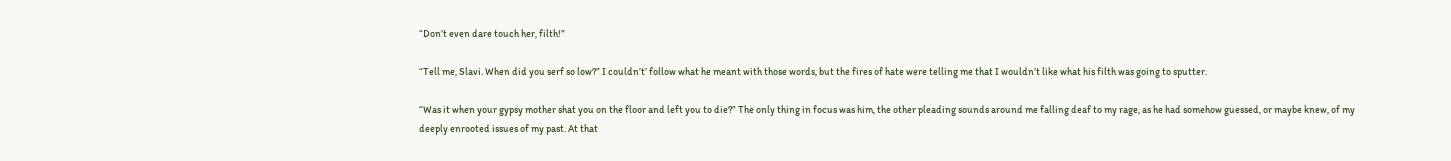“Don’t even dare touch her, filth!”

“Tell me, Slavi. When did you serf so low?” I couldn’t’ follow what he meant with those words, but the fires of hate were telling me that I wouldn’t like what his filth was going to sputter.

“Was it when your gypsy mother shat you on the floor and left you to die?” The only thing in focus was him, the other pleading sounds around me falling deaf to my rage, as he had somehow guessed, or maybe knew, of my deeply enrooted issues of my past. At that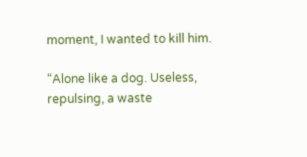moment, I wanted to kill him.

“Alone like a dog. Useless, repulsing, a waste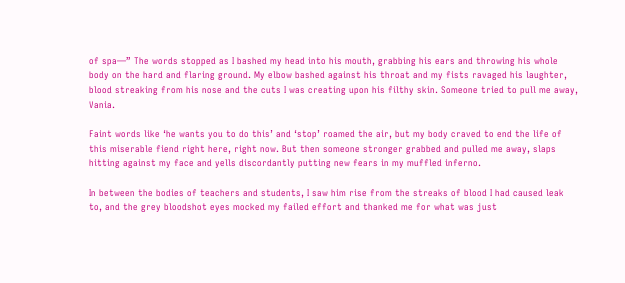of spa—” The words stopped as I bashed my head into his mouth, grabbing his ears and throwing his whole body on the hard and flaring ground. My elbow bashed against his throat and my fists ravaged his laughter, blood streaking from his nose and the cuts I was creating upon his filthy skin. Someone tried to pull me away, Vania.

Faint words like ‘he wants you to do this’ and ‘stop’ roamed the air, but my body craved to end the life of this miserable fiend right here, right now. But then someone stronger grabbed and pulled me away, slaps hitting against my face and yells discordantly putting new fears in my muffled inferno.

In between the bodies of teachers and students, I saw him rise from the streaks of blood I had caused leak to, and the grey bloodshot eyes mocked my failed effort and thanked me for what was just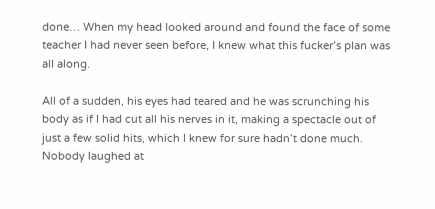done… When my head looked around and found the face of some teacher I had never seen before, I knew what this fucker’s plan was all along.

All of a sudden, his eyes had teared and he was scrunching his body as if I had cut all his nerves in it, making a spectacle out of just a few solid hits, which I knew for sure hadn’t done much. Nobody laughed at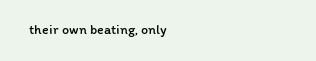their own beating, only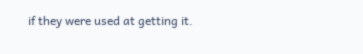if they were used at getting it.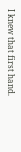I knew that first hand.